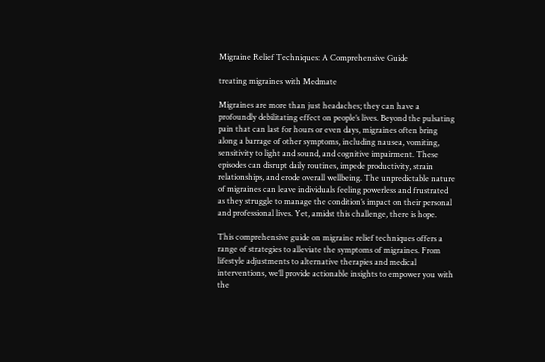Migraine Relief Techniques: A Comprehensive Guide

treating migraines with Medmate

Migraines are more than just headaches; they can have a profoundly debilitating effect on people’s lives. Beyond the pulsating pain that can last for hours or even days, migraines often bring along a barrage of other symptoms, including nausea, vomiting, sensitivity to light and sound, and cognitive impairment. These episodes can disrupt daily routines, impede productivity, strain relationships, and erode overall wellbeing. The unpredictable nature of migraines can leave individuals feeling powerless and frustrated as they struggle to manage the condition’s impact on their personal and professional lives. Yet, amidst this challenge, there is hope.

This comprehensive guide on migraine relief techniques offers a range of strategies to alleviate the symptoms of migraines. From lifestyle adjustments to alternative therapies and medical interventions, we’ll provide actionable insights to empower you with the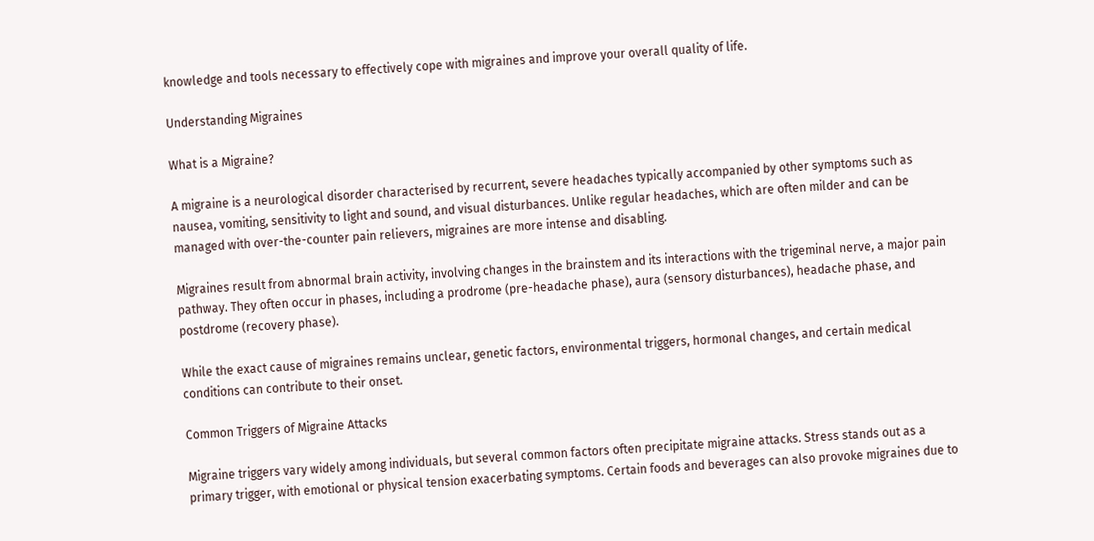knowledge and tools necessary to effectively cope with migraines and improve your overall quality of life.

Understanding Migraines

What is a Migraine?

A migraine is a neurological disorder characterised by recurrent, severe headaches typically accompanied by other symptoms such as nausea, vomiting, sensitivity to light and sound, and visual disturbances. Unlike regular headaches, which are often milder and can be managed with over-the-counter pain relievers, migraines are more intense and disabling.

Migraines result from abnormal brain activity, involving changes in the brainstem and its interactions with the trigeminal nerve, a major pain pathway. They often occur in phases, including a prodrome (pre-headache phase), aura (sensory disturbances), headache phase, and postdrome (recovery phase).

While the exact cause of migraines remains unclear, genetic factors, environmental triggers, hormonal changes, and certain medical conditions can contribute to their onset.

Common Triggers of Migraine Attacks

Migraine triggers vary widely among individuals, but several common factors often precipitate migraine attacks. Stress stands out as a primary trigger, with emotional or physical tension exacerbating symptoms. Certain foods and beverages can also provoke migraines due to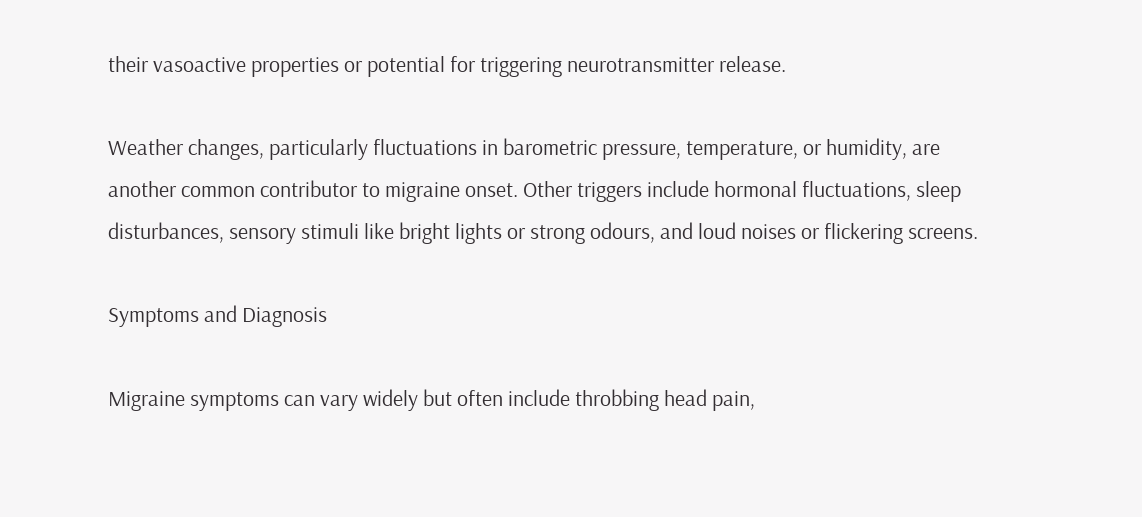their vasoactive properties or potential for triggering neurotransmitter release.

Weather changes, particularly fluctuations in barometric pressure, temperature, or humidity, are another common contributor to migraine onset. Other triggers include hormonal fluctuations, sleep disturbances, sensory stimuli like bright lights or strong odours, and loud noises or flickering screens.

Symptoms and Diagnosis

Migraine symptoms can vary widely but often include throbbing head pain,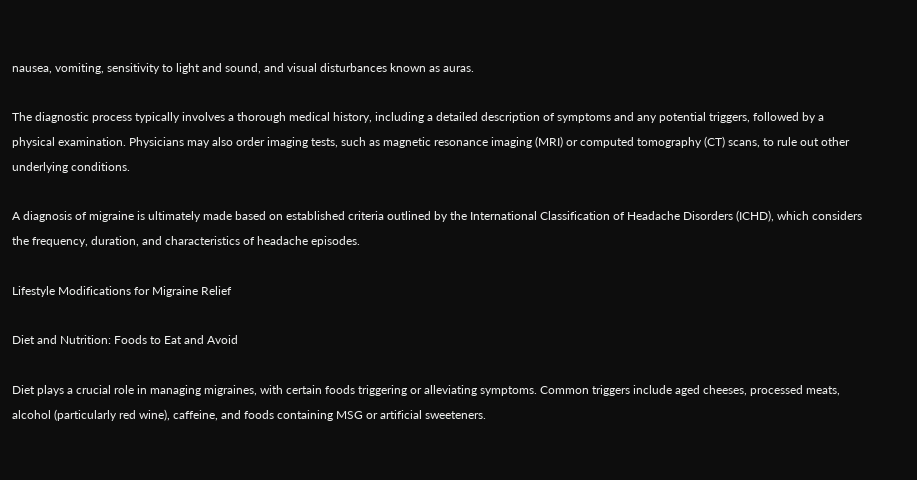nausea, vomiting, sensitivity to light and sound, and visual disturbances known as auras.

The diagnostic process typically involves a thorough medical history, including a detailed description of symptoms and any potential triggers, followed by a physical examination. Physicians may also order imaging tests, such as magnetic resonance imaging (MRI) or computed tomography (CT) scans, to rule out other underlying conditions.

A diagnosis of migraine is ultimately made based on established criteria outlined by the International Classification of Headache Disorders (ICHD), which considers the frequency, duration, and characteristics of headache episodes.

Lifestyle Modifications for Migraine Relief

Diet and Nutrition: Foods to Eat and Avoid

Diet plays a crucial role in managing migraines, with certain foods triggering or alleviating symptoms. Common triggers include aged cheeses, processed meats, alcohol (particularly red wine), caffeine, and foods containing MSG or artificial sweeteners.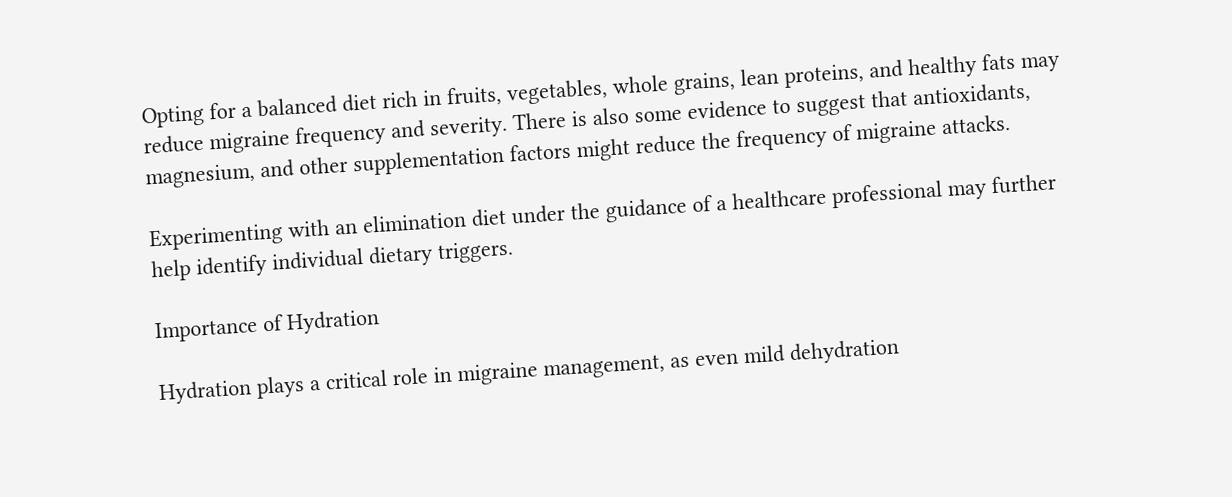Opting for a balanced diet rich in fruits, vegetables, whole grains, lean proteins, and healthy fats may reduce migraine frequency and severity. There is also some evidence to suggest that antioxidants, magnesium, and other supplementation factors might reduce the frequency of migraine attacks.

Experimenting with an elimination diet under the guidance of a healthcare professional may further help identify individual dietary triggers.

Importance of Hydration

Hydration plays a critical role in migraine management, as even mild dehydration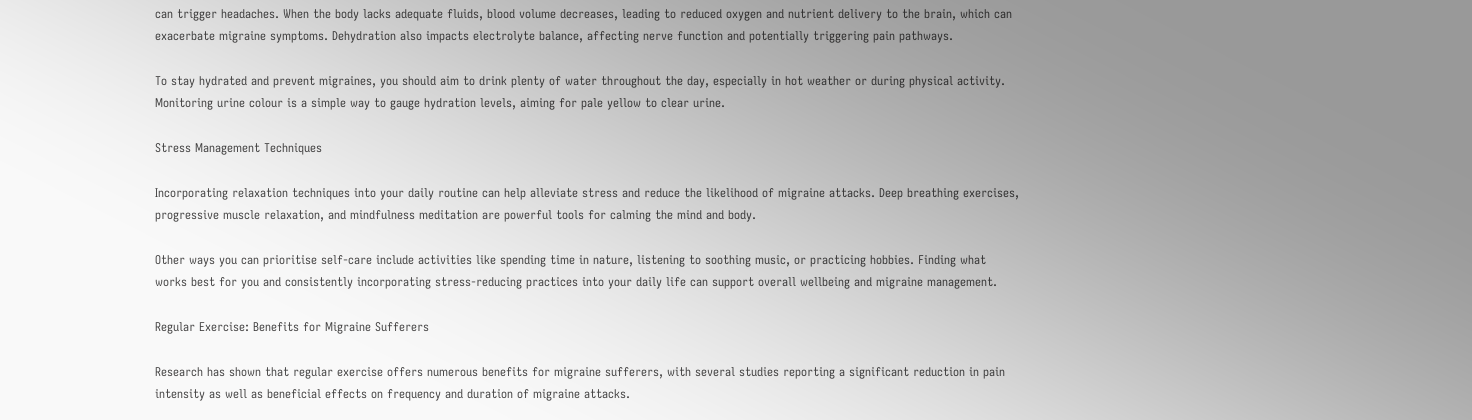can trigger headaches. When the body lacks adequate fluids, blood volume decreases, leading to reduced oxygen and nutrient delivery to the brain, which can exacerbate migraine symptoms. Dehydration also impacts electrolyte balance, affecting nerve function and potentially triggering pain pathways.

To stay hydrated and prevent migraines, you should aim to drink plenty of water throughout the day, especially in hot weather or during physical activity. Monitoring urine colour is a simple way to gauge hydration levels, aiming for pale yellow to clear urine.

Stress Management Techniques

Incorporating relaxation techniques into your daily routine can help alleviate stress and reduce the likelihood of migraine attacks. Deep breathing exercises, progressive muscle relaxation, and mindfulness meditation are powerful tools for calming the mind and body.

Other ways you can prioritise self-care include activities like spending time in nature, listening to soothing music, or practicing hobbies. Finding what works best for you and consistently incorporating stress-reducing practices into your daily life can support overall wellbeing and migraine management.

Regular Exercise: Benefits for Migraine Sufferers

Research has shown that regular exercise offers numerous benefits for migraine sufferers, with several studies reporting a significant reduction in pain intensity as well as beneficial effects on frequency and duration of migraine attacks.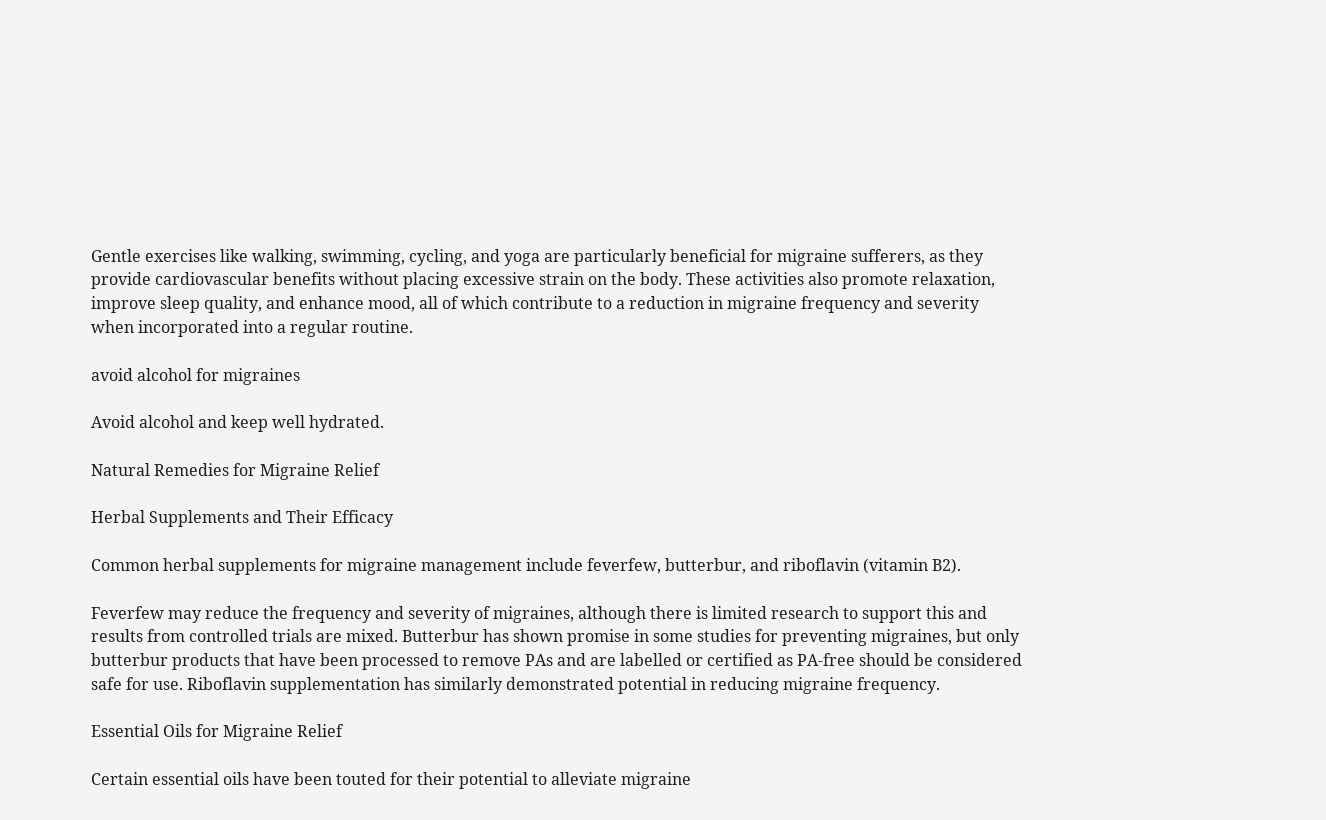Gentle exercises like walking, swimming, cycling, and yoga are particularly beneficial for migraine sufferers, as they provide cardiovascular benefits without placing excessive strain on the body. These activities also promote relaxation, improve sleep quality, and enhance mood, all of which contribute to a reduction in migraine frequency and severity when incorporated into a regular routine.

avoid alcohol for migraines

Avoid alcohol and keep well hydrated.

Natural Remedies for Migraine Relief

Herbal Supplements and Their Efficacy

Common herbal supplements for migraine management include feverfew, butterbur, and riboflavin (vitamin B2).

Feverfew may reduce the frequency and severity of migraines, although there is limited research to support this and results from controlled trials are mixed. Butterbur has shown promise in some studies for preventing migraines, but only butterbur products that have been processed to remove PAs and are labelled or certified as PA-free should be considered safe for use. Riboflavin supplementation has similarly demonstrated potential in reducing migraine frequency.

Essential Oils for Migraine Relief

Certain essential oils have been touted for their potential to alleviate migraine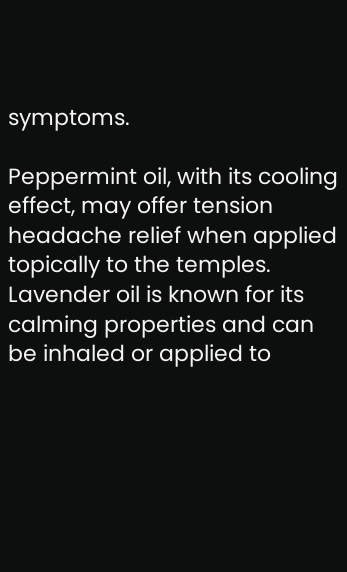symptoms.

Peppermint oil, with its cooling effect, may offer tension headache relief when applied topically to the temples. Lavender oil is known for its calming properties and can be inhaled or applied to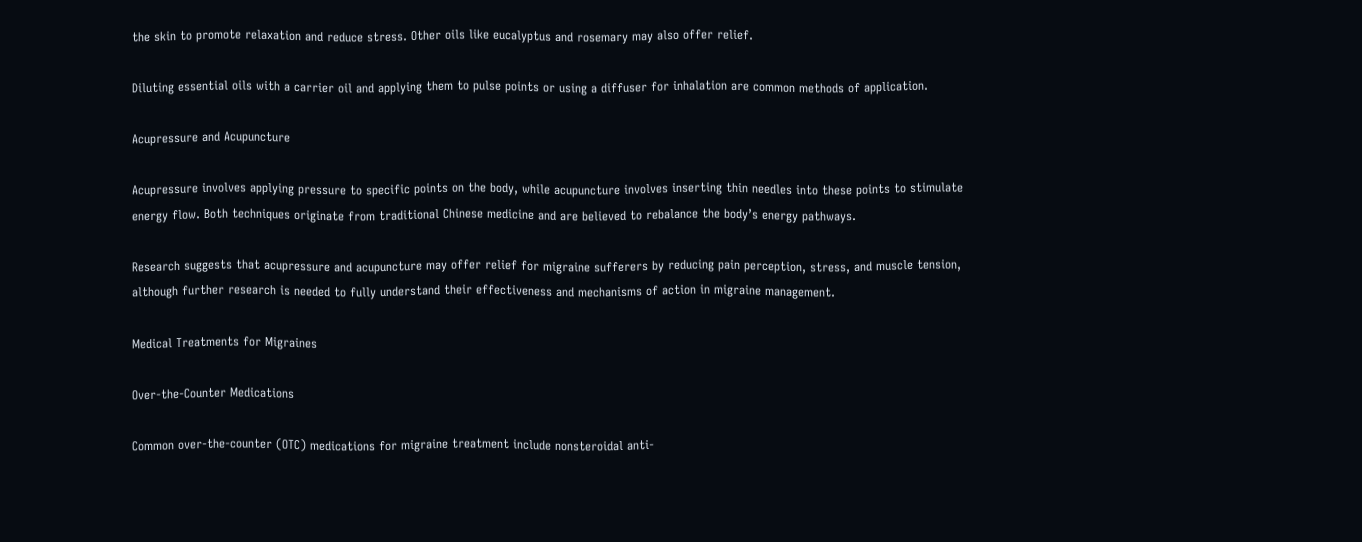the skin to promote relaxation and reduce stress. Other oils like eucalyptus and rosemary may also offer relief.

Diluting essential oils with a carrier oil and applying them to pulse points or using a diffuser for inhalation are common methods of application.

Acupressure and Acupuncture

Acupressure involves applying pressure to specific points on the body, while acupuncture involves inserting thin needles into these points to stimulate energy flow. Both techniques originate from traditional Chinese medicine and are believed to rebalance the body’s energy pathways.

Research suggests that acupressure and acupuncture may offer relief for migraine sufferers by reducing pain perception, stress, and muscle tension, although further research is needed to fully understand their effectiveness and mechanisms of action in migraine management.

Medical Treatments for Migraines

Over-the-Counter Medications

Common over-the-counter (OTC) medications for migraine treatment include nonsteroidal anti-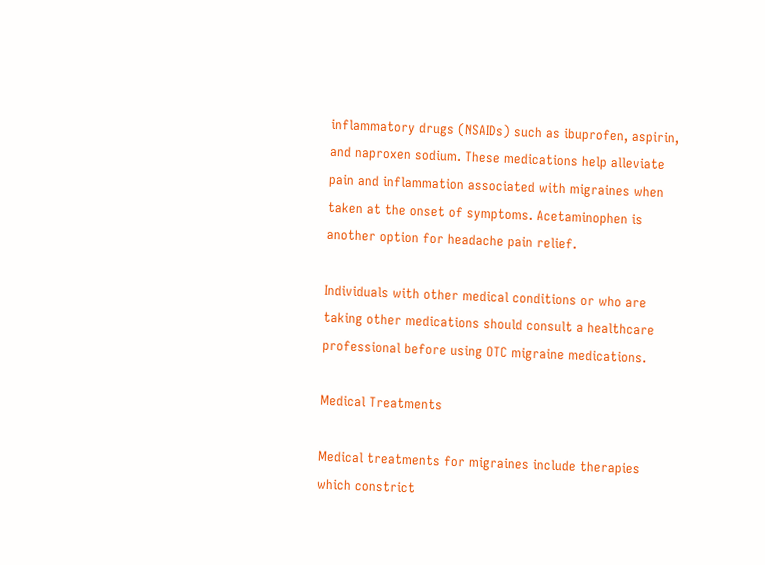inflammatory drugs (NSAIDs) such as ibuprofen, aspirin, and naproxen sodium. These medications help alleviate pain and inflammation associated with migraines when taken at the onset of symptoms. Acetaminophen is another option for headache pain relief.

Individuals with other medical conditions or who are taking other medications should consult a healthcare professional before using OTC migraine medications.

Medical Treatments

Medical treatments for migraines include therapies which constrict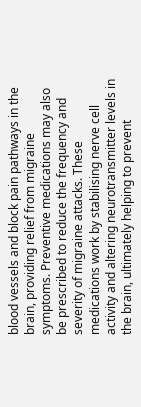blood vessels and block pain pathways in the brain, providing relief from migraine symptoms. Preventive medications may also be prescribed to reduce the frequency and severity of migraine attacks. These medications work by stabilising nerve cell activity and altering neurotransmitter levels in the brain, ultimately helping to prevent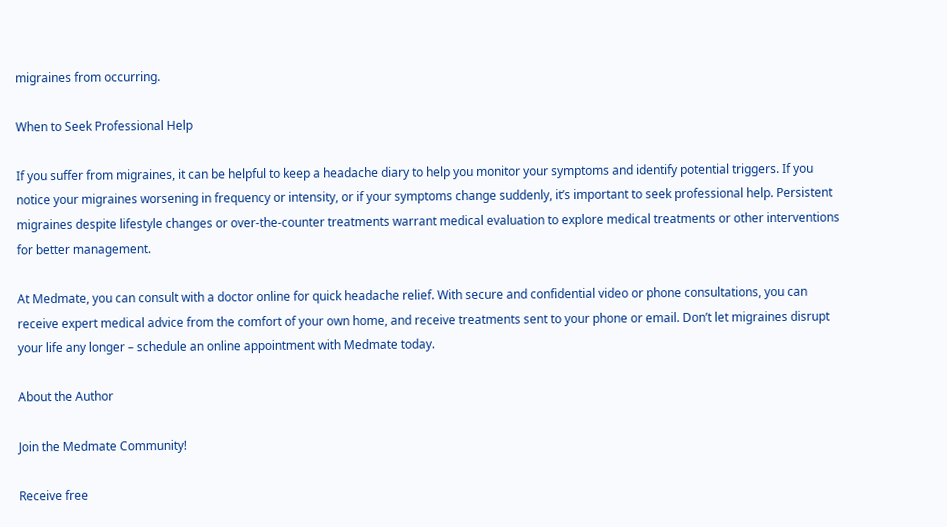migraines from occurring.

When to Seek Professional Help

If you suffer from migraines, it can be helpful to keep a headache diary to help you monitor your symptoms and identify potential triggers. If you notice your migraines worsening in frequency or intensity, or if your symptoms change suddenly, it’s important to seek professional help. Persistent migraines despite lifestyle changes or over-the-counter treatments warrant medical evaluation to explore medical treatments or other interventions for better management.

At Medmate, you can consult with a doctor online for quick headache relief. With secure and confidential video or phone consultations, you can receive expert medical advice from the comfort of your own home, and receive treatments sent to your phone or email. Don’t let migraines disrupt your life any longer – schedule an online appointment with Medmate today.

About the Author

Join the Medmate Community!

Receive free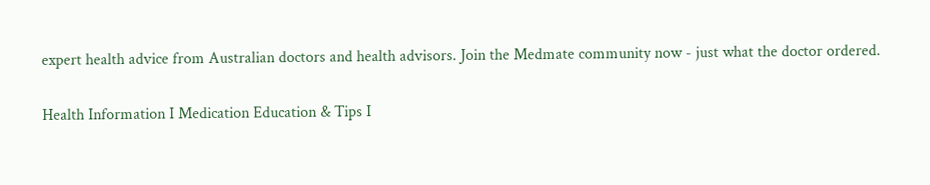expert health advice from Australian doctors and health advisors. Join the Medmate community now - just what the doctor ordered.

Health Information I Medication Education & Tips I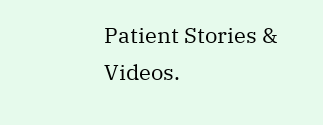Patient Stories & Videos.